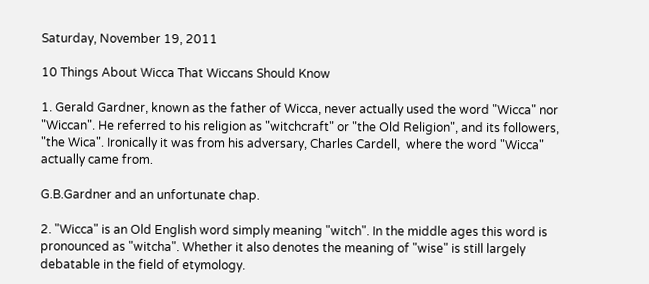Saturday, November 19, 2011

10 Things About Wicca That Wiccans Should Know

1. Gerald Gardner, known as the father of Wicca, never actually used the word "Wicca" nor "Wiccan". He referred to his religion as "witchcraft" or "the Old Religion", and its followers, "the Wica". Ironically it was from his adversary, Charles Cardell,  where the word "Wicca" actually came from.

G.B.Gardner and an unfortunate chap.

2. "Wicca" is an Old English word simply meaning "witch". In the middle ages this word is pronounced as "witcha". Whether it also denotes the meaning of "wise" is still largely debatable in the field of etymology.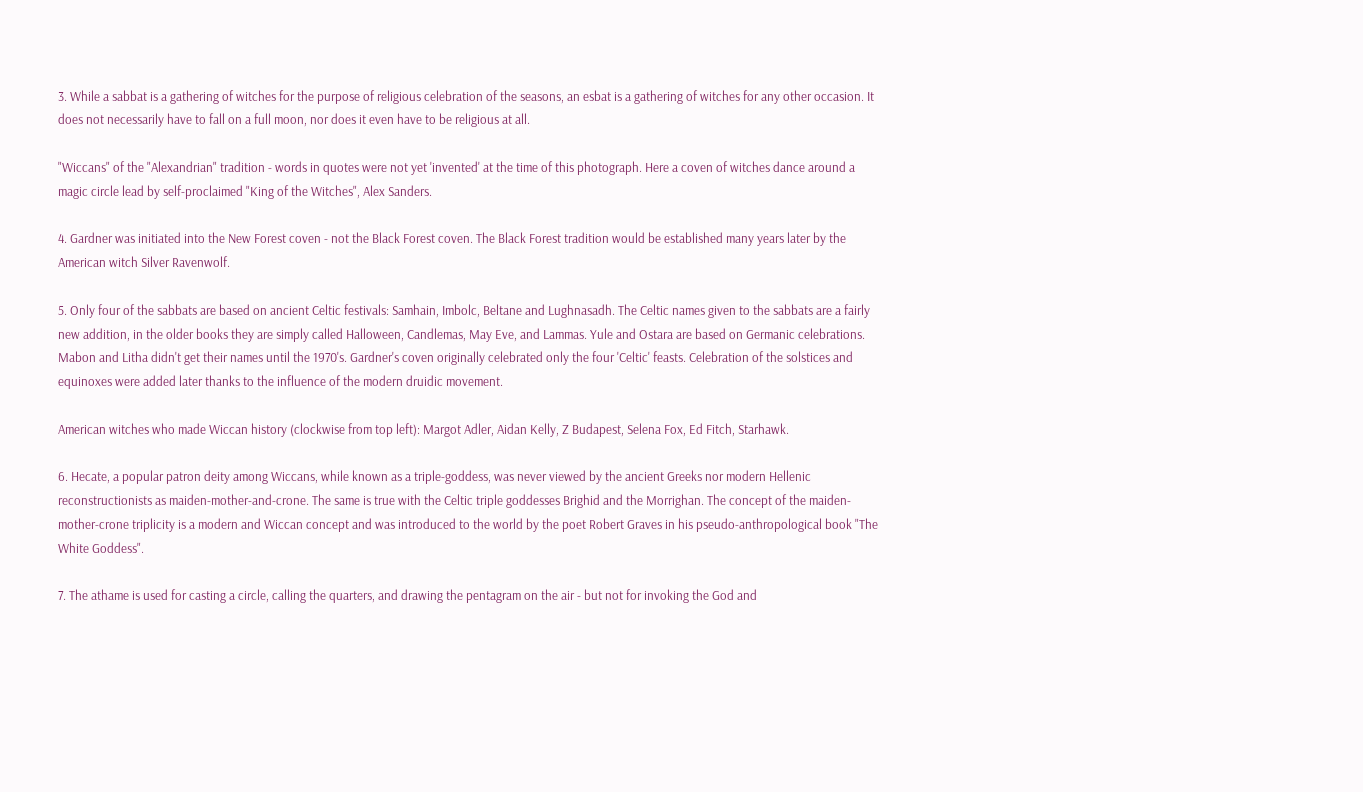3. While a sabbat is a gathering of witches for the purpose of religious celebration of the seasons, an esbat is a gathering of witches for any other occasion. It does not necessarily have to fall on a full moon, nor does it even have to be religious at all.

"Wiccans" of the "Alexandrian" tradition - words in quotes were not yet 'invented' at the time of this photograph. Here a coven of witches dance around a magic circle lead by self-proclaimed "King of the Witches", Alex Sanders.

4. Gardner was initiated into the New Forest coven - not the Black Forest coven. The Black Forest tradition would be established many years later by the American witch Silver Ravenwolf.

5. Only four of the sabbats are based on ancient Celtic festivals: Samhain, Imbolc, Beltane and Lughnasadh. The Celtic names given to the sabbats are a fairly new addition, in the older books they are simply called Halloween, Candlemas, May Eve, and Lammas. Yule and Ostara are based on Germanic celebrations.  Mabon and Litha didn't get their names until the 1970's. Gardner's coven originally celebrated only the four 'Celtic' feasts. Celebration of the solstices and equinoxes were added later thanks to the influence of the modern druidic movement.

American witches who made Wiccan history (clockwise from top left): Margot Adler, Aidan Kelly, Z Budapest, Selena Fox, Ed Fitch, Starhawk.

6. Hecate, a popular patron deity among Wiccans, while known as a triple-goddess, was never viewed by the ancient Greeks nor modern Hellenic reconstructionists as maiden-mother-and-crone. The same is true with the Celtic triple goddesses Brighid and the Morrighan. The concept of the maiden-mother-crone triplicity is a modern and Wiccan concept and was introduced to the world by the poet Robert Graves in his pseudo-anthropological book "The White Goddess".

7. The athame is used for casting a circle, calling the quarters, and drawing the pentagram on the air - but not for invoking the God and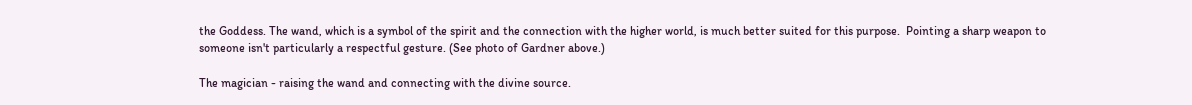the Goddess. The wand, which is a symbol of the spirit and the connection with the higher world, is much better suited for this purpose.  Pointing a sharp weapon to someone isn't particularly a respectful gesture. (See photo of Gardner above.)

The magician - raising the wand and connecting with the divine source.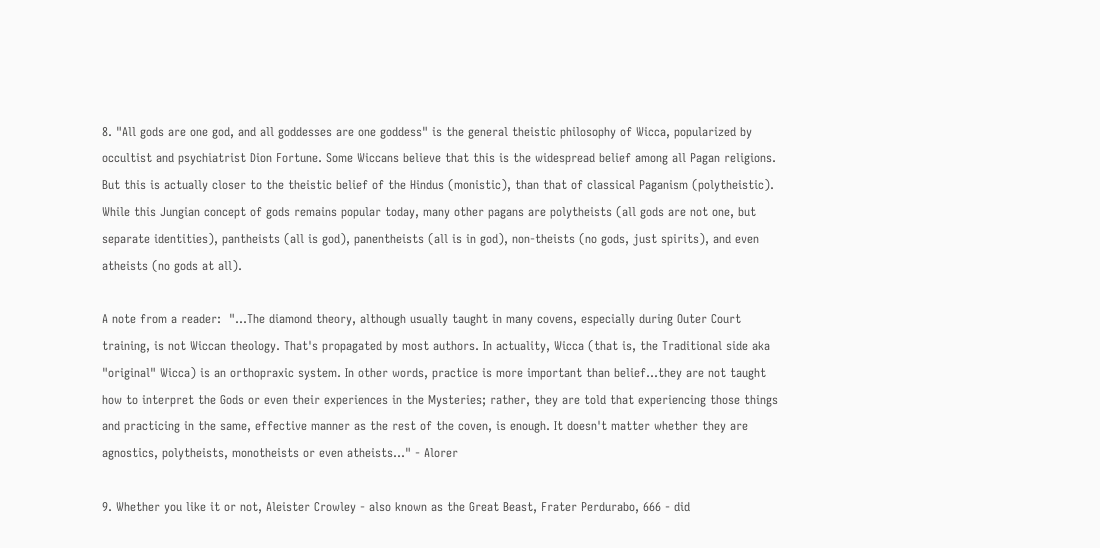8. "All gods are one god, and all goddesses are one goddess" is the general theistic philosophy of Wicca, popularized by occultist and psychiatrist Dion Fortune. Some Wiccans believe that this is the widespread belief among all Pagan religions. But this is actually closer to the theistic belief of the Hindus (monistic), than that of classical Paganism (polytheistic). While this Jungian concept of gods remains popular today, many other pagans are polytheists (all gods are not one, but separate identities), pantheists (all is god), panentheists (all is in god), non-theists (no gods, just spirits), and even atheists (no gods at all).

A note from a reader:  "...The diamond theory, although usually taught in many covens, especially during Outer Court training, is not Wiccan theology. That's propagated by most authors. In actuality, Wicca (that is, the Traditional side aka "original" Wicca) is an orthopraxic system. In other words, practice is more important than belief...they are not taught how to interpret the Gods or even their experiences in the Mysteries; rather, they are told that experiencing those things and practicing in the same, effective manner as the rest of the coven, is enough. It doesn't matter whether they are agnostics, polytheists, monotheists or even atheists..." - Alorer

9. Whether you like it or not, Aleister Crowley - also known as the Great Beast, Frater Perdurabo, 666 - did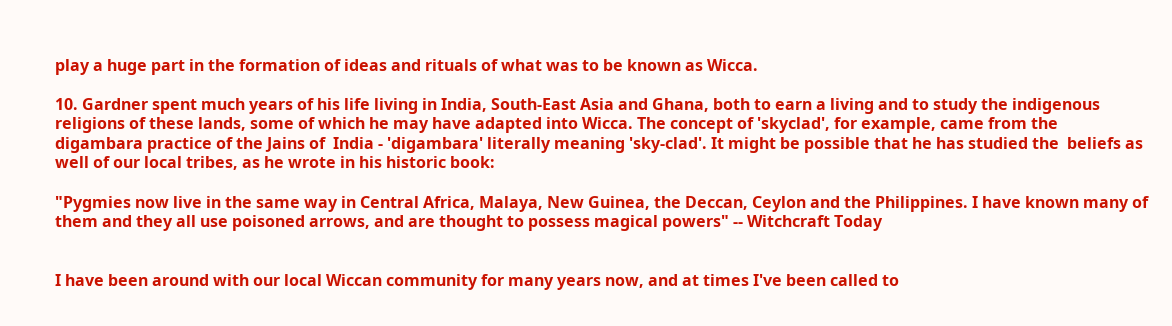play a huge part in the formation of ideas and rituals of what was to be known as Wicca.

10. Gardner spent much years of his life living in India, South-East Asia and Ghana, both to earn a living and to study the indigenous religions of these lands, some of which he may have adapted into Wicca. The concept of 'skyclad', for example, came from the digambara practice of the Jains of  India - 'digambara' literally meaning 'sky-clad'. It might be possible that he has studied the  beliefs as well of our local tribes, as he wrote in his historic book:

"Pygmies now live in the same way in Central Africa, Malaya, New Guinea, the Deccan, Ceylon and the Philippines. I have known many of them and they all use poisoned arrows, and are thought to possess magical powers" -- Witchcraft Today


I have been around with our local Wiccan community for many years now, and at times I've been called to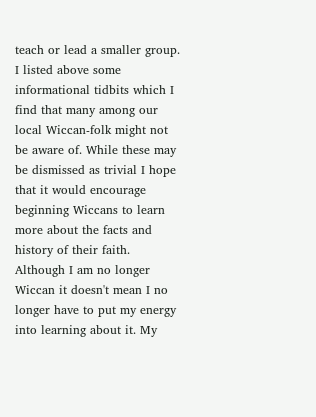teach or lead a smaller group. I listed above some informational tidbits which I find that many among our local Wiccan-folk might not be aware of. While these may be dismissed as trivial I hope that it would encourage beginning Wiccans to learn more about the facts and history of their faith. Although I am no longer Wiccan it doesn't mean I no longer have to put my energy into learning about it. My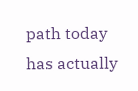path today has actually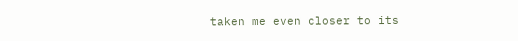taken me even closer to its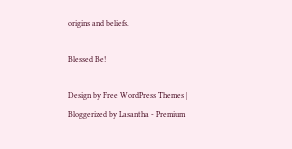origins and beliefs.

Blessed Be!

Design by Free WordPress Themes | Bloggerized by Lasantha - Premium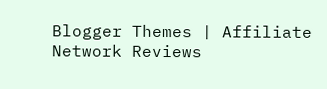Blogger Themes | Affiliate Network Reviews